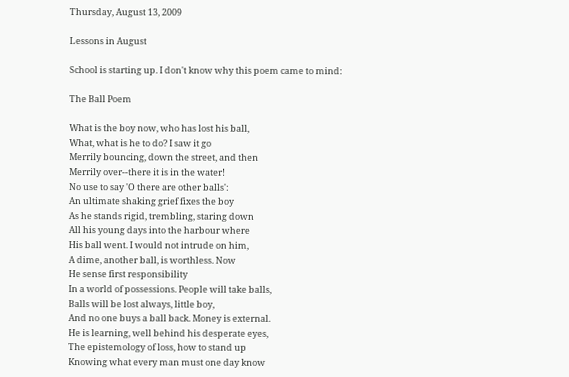Thursday, August 13, 2009

Lessons in August

School is starting up. I don't know why this poem came to mind:

The Ball Poem

What is the boy now, who has lost his ball,
What, what is he to do? I saw it go
Merrily bouncing, down the street, and then
Merrily over--there it is in the water!
No use to say 'O there are other balls':
An ultimate shaking grief fixes the boy
As he stands rigid, trembling, staring down
All his young days into the harbour where
His ball went. I would not intrude on him,
A dime, another ball, is worthless. Now
He sense first responsibility
In a world of possessions. People will take balls,
Balls will be lost always, little boy,
And no one buys a ball back. Money is external.
He is learning, well behind his desperate eyes,
The epistemology of loss, how to stand up
Knowing what every man must one day know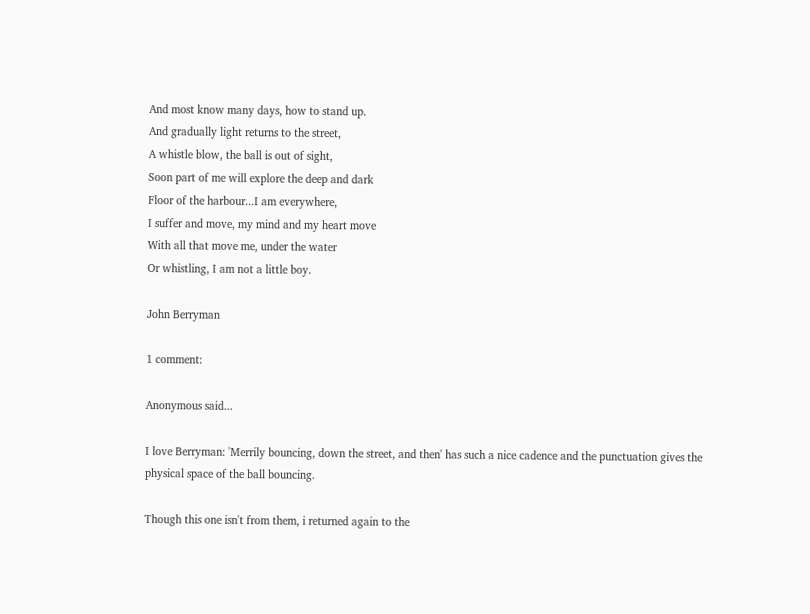And most know many days, how to stand up.
And gradually light returns to the street,
A whistle blow, the ball is out of sight,
Soon part of me will explore the deep and dark
Floor of the harbour...I am everywhere,
I suffer and move, my mind and my heart move
With all that move me, under the water
Or whistling, I am not a little boy.

John Berryman

1 comment:

Anonymous said...

I love Berryman: 'Merrily bouncing, down the street, and then' has such a nice cadence and the punctuation gives the physical space of the ball bouncing.

Though this one isn't from them, i returned again to the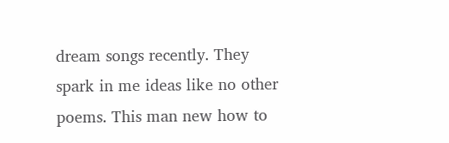dream songs recently. They spark in me ideas like no other poems. This man new how to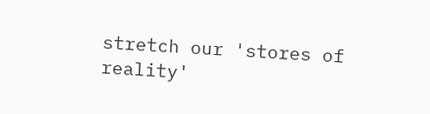stretch our 'stores of reality'